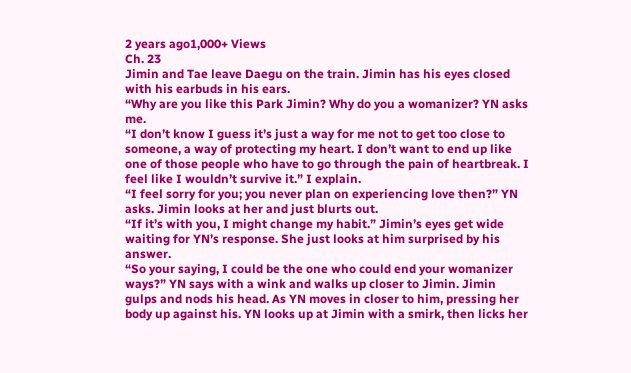2 years ago1,000+ Views
Ch. 23
Jimin and Tae leave Daegu on the train. Jimin has his eyes closed with his earbuds in his ears.
“Why are you like this Park Jimin? Why do you a womanizer? YN asks me.
“I don’t know I guess it’s just a way for me not to get too close to someone, a way of protecting my heart. I don’t want to end up like one of those people who have to go through the pain of heartbreak. I feel like I wouldn’t survive it.” I explain.
“I feel sorry for you; you never plan on experiencing love then?” YN asks. Jimin looks at her and just blurts out.
“If it’s with you, I might change my habit.” Jimin’s eyes get wide waiting for YN’s response. She just looks at him surprised by his answer.
“So your saying, I could be the one who could end your womanizer ways?” YN says with a wink and walks up closer to Jimin. Jimin gulps and nods his head. As YN moves in closer to him, pressing her body up against his. YN looks up at Jimin with a smirk, then licks her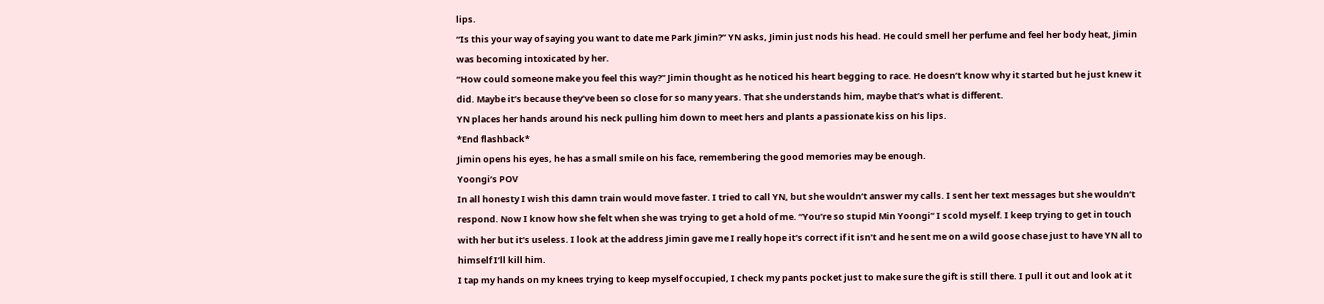lips.
“Is this your way of saying you want to date me Park Jimin?” YN asks, Jimin just nods his head. He could smell her perfume and feel her body heat, Jimin was becoming intoxicated by her.
“How could someone make you feel this way?” Jimin thought as he noticed his heart begging to race. He doesn’t know why it started but he just knew it did. Maybe it’s because they’ve been so close for so many years. That she understands him, maybe that’s what is different.
YN places her hands around his neck pulling him down to meet hers and plants a passionate kiss on his lips.
*End flashback*
Jimin opens his eyes, he has a small smile on his face, remembering the good memories may be enough.
Yoongi’s POV
In all honesty I wish this damn train would move faster. I tried to call YN, but she wouldn’t answer my calls. I sent her text messages but she wouldn’t respond. Now I know how she felt when she was trying to get a hold of me. “You’re so stupid Min Yoongi” I scold myself. I keep trying to get in touch with her but it’s useless. I look at the address Jimin gave me I really hope it’s correct if it isn’t and he sent me on a wild goose chase just to have YN all to himself I’ll kill him.
I tap my hands on my knees trying to keep myself occupied, I check my pants pocket just to make sure the gift is still there. I pull it out and look at it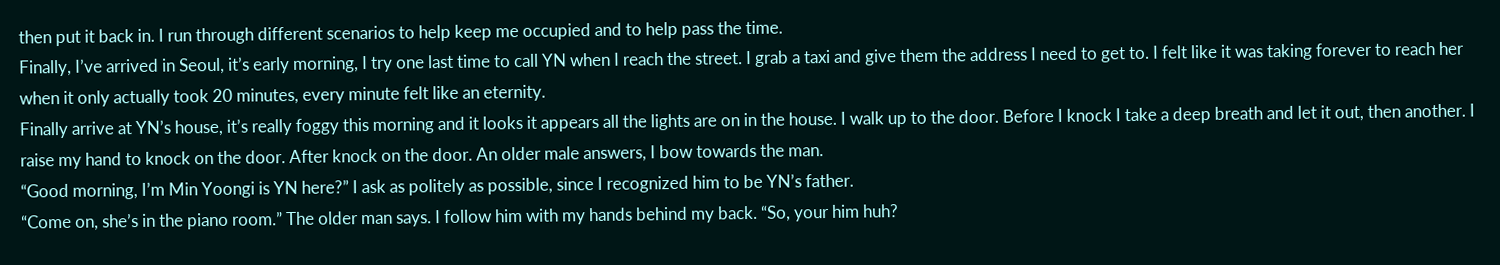then put it back in. I run through different scenarios to help keep me occupied and to help pass the time.
Finally, I’ve arrived in Seoul, it’s early morning, I try one last time to call YN when I reach the street. I grab a taxi and give them the address I need to get to. I felt like it was taking forever to reach her when it only actually took 20 minutes, every minute felt like an eternity.
Finally arrive at YN’s house, it’s really foggy this morning and it looks it appears all the lights are on in the house. I walk up to the door. Before I knock I take a deep breath and let it out, then another. I raise my hand to knock on the door. After knock on the door. An older male answers, I bow towards the man.
“Good morning, I’m Min Yoongi is YN here?” I ask as politely as possible, since I recognized him to be YN’s father.
“Come on, she’s in the piano room.” The older man says. I follow him with my hands behind my back. “So, your him huh?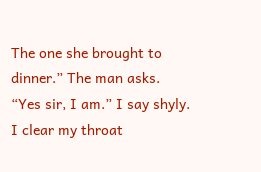The one she brought to dinner.” The man asks.
“Yes sir, I am.” I say shyly. I clear my throat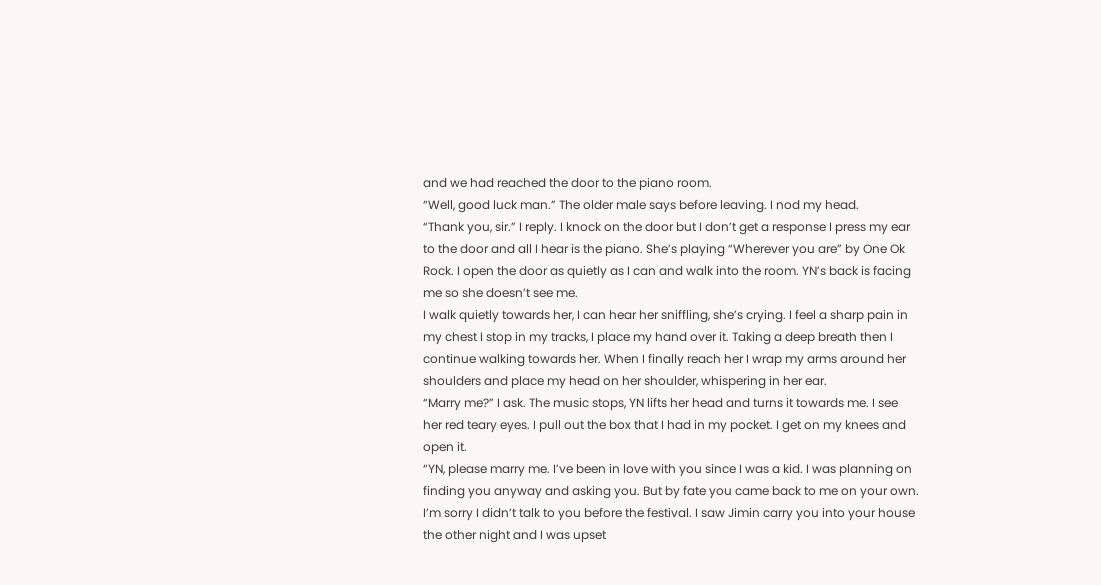and we had reached the door to the piano room.
“Well, good luck man.” The older male says before leaving. I nod my head.
“Thank you, sir.” I reply. I knock on the door but I don’t get a response I press my ear to the door and all I hear is the piano. She’s playing “Wherever you are” by One Ok Rock. I open the door as quietly as I can and walk into the room. YN’s back is facing me so she doesn’t see me.
I walk quietly towards her, I can hear her sniffling, she’s crying. I feel a sharp pain in my chest I stop in my tracks, I place my hand over it. Taking a deep breath then I continue walking towards her. When I finally reach her I wrap my arms around her shoulders and place my head on her shoulder, whispering in her ear.
“Marry me?” I ask. The music stops, YN lifts her head and turns it towards me. I see her red teary eyes. I pull out the box that I had in my pocket. I get on my knees and open it.
“YN, please marry me. I’ve been in love with you since I was a kid. I was planning on finding you anyway and asking you. But by fate you came back to me on your own. I’m sorry I didn’t talk to you before the festival. I saw Jimin carry you into your house the other night and I was upset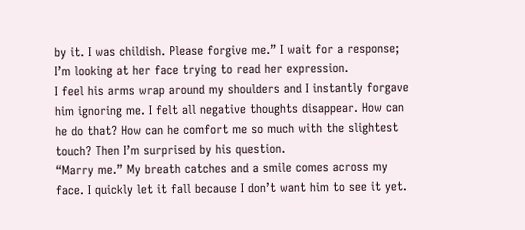by it. I was childish. Please forgive me.” I wait for a response; I’m looking at her face trying to read her expression.
I feel his arms wrap around my shoulders and I instantly forgave him ignoring me. I felt all negative thoughts disappear. How can he do that? How can he comfort me so much with the slightest touch? Then I’m surprised by his question.
“Marry me.” My breath catches and a smile comes across my face. I quickly let it fall because I don’t want him to see it yet.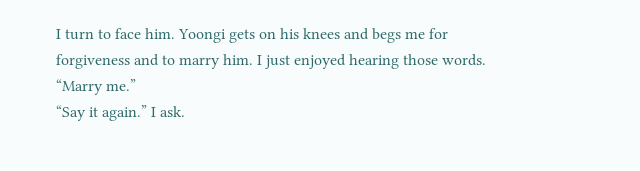I turn to face him. Yoongi gets on his knees and begs me for forgiveness and to marry him. I just enjoyed hearing those words. “Marry me.”
“Say it again.” I ask.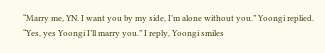“Marry me, YN. I want you by my side, I’m alone without you.” Yoongi replied.
“Yes, yes Yoongi I’ll marry you.” I reply, Yoongi smiles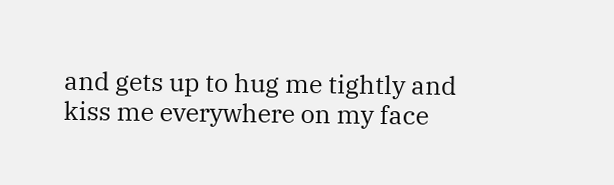and gets up to hug me tightly and kiss me everywhere on my face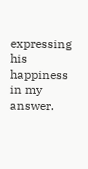expressing his happiness in my answer.